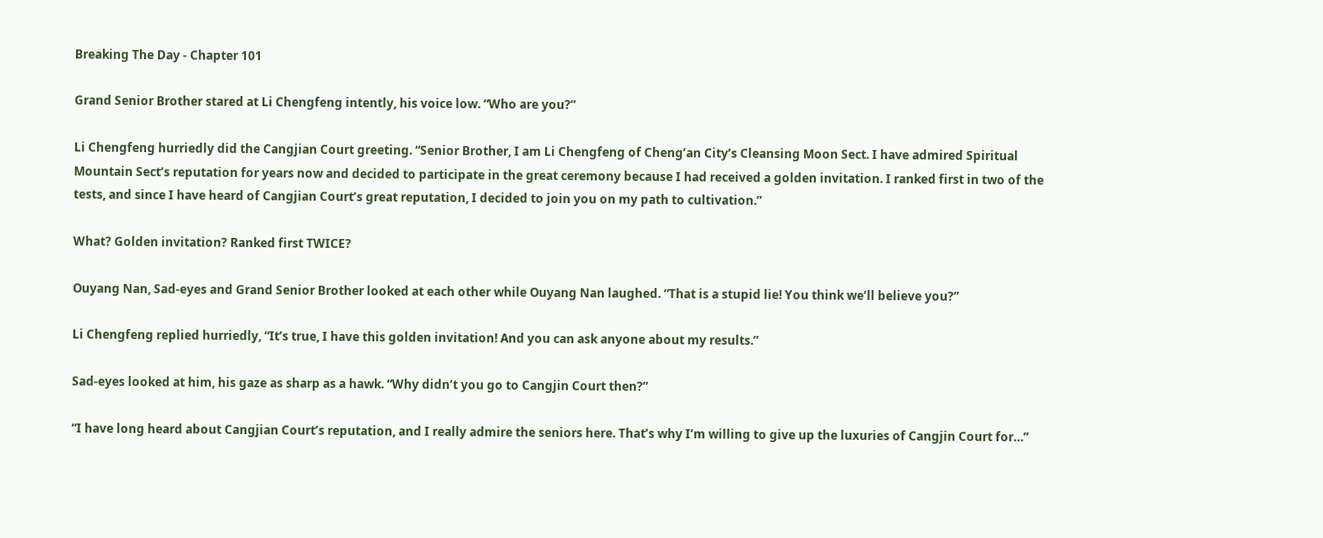Breaking The Day - Chapter 101

Grand Senior Brother stared at Li Chengfeng intently, his voice low. “Who are you?”

Li Chengfeng hurriedly did the Cangjian Court greeting. “Senior Brother, I am Li Chengfeng of Cheng’an City’s Cleansing Moon Sect. I have admired Spiritual Mountain Sect’s reputation for years now and decided to participate in the great ceremony because I had received a golden invitation. I ranked first in two of the tests, and since I have heard of Cangjian Court’s great reputation, I decided to join you on my path to cultivation.”

What? Golden invitation? Ranked first TWICE?

Ouyang Nan, Sad-eyes and Grand Senior Brother looked at each other while Ouyang Nan laughed. “That is a stupid lie! You think we’ll believe you?”

Li Chengfeng replied hurriedly, “It’s true, I have this golden invitation! And you can ask anyone about my results.”

Sad-eyes looked at him, his gaze as sharp as a hawk. “Why didn’t you go to Cangjin Court then?”

“I have long heard about Cangjian Court’s reputation, and I really admire the seniors here. That’s why I’m willing to give up the luxuries of Cangjin Court for…”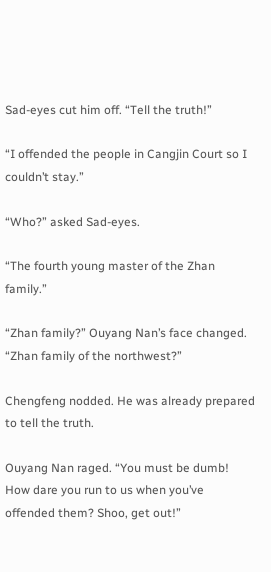Sad-eyes cut him off. “Tell the truth!”

“I offended the people in Cangjin Court so I couldn’t stay.”

“Who?” asked Sad-eyes.

“The fourth young master of the Zhan family.”

“Zhan family?” Ouyang Nan’s face changed. “Zhan family of the northwest?”

Chengfeng nodded. He was already prepared to tell the truth.

Ouyang Nan raged. “You must be dumb! How dare you run to us when you’ve offended them? Shoo, get out!”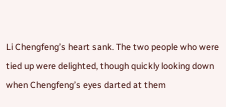Li Chengfeng’s heart sank. The two people who were tied up were delighted, though quickly looking down when Chengfeng’s eyes darted at them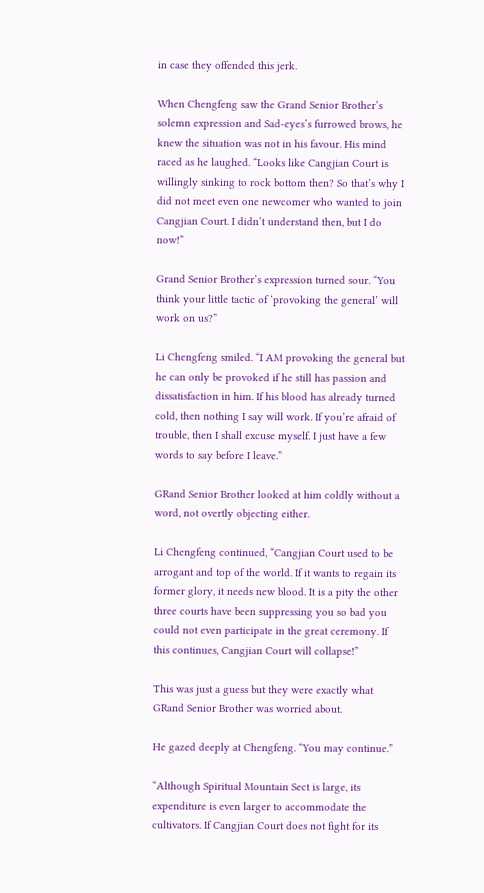in case they offended this jerk.

When Chengfeng saw the Grand Senior Brother’s solemn expression and Sad-eyes’s furrowed brows, he knew the situation was not in his favour. His mind raced as he laughed. “Looks like Cangjian Court is willingly sinking to rock bottom then? So that’s why I did not meet even one newcomer who wanted to join Cangjian Court. I didn’t understand then, but I do now!”

Grand Senior Brother’s expression turned sour. “You think your little tactic of ‘provoking the general’ will work on us?”

Li Chengfeng smiled. “I AM provoking the general but he can only be provoked if he still has passion and dissatisfaction in him. If his blood has already turned cold, then nothing I say will work. If you’re afraid of trouble, then I shall excuse myself. I just have a few words to say before I leave.”

GRand Senior Brother looked at him coldly without a word, not overtly objecting either.

Li Chengfeng continued, “Cangjian Court used to be arrogant and top of the world. If it wants to regain its former glory, it needs new blood. It is a pity the other three courts have been suppressing you so bad you could not even participate in the great ceremony. If this continues, Cangjian Court will collapse!”

This was just a guess but they were exactly what GRand Senior Brother was worried about.

He gazed deeply at Chengfeng. “You may continue.”

“Although Spiritual Mountain Sect is large, its expenditure is even larger to accommodate the cultivators. If Cangjian Court does not fight for its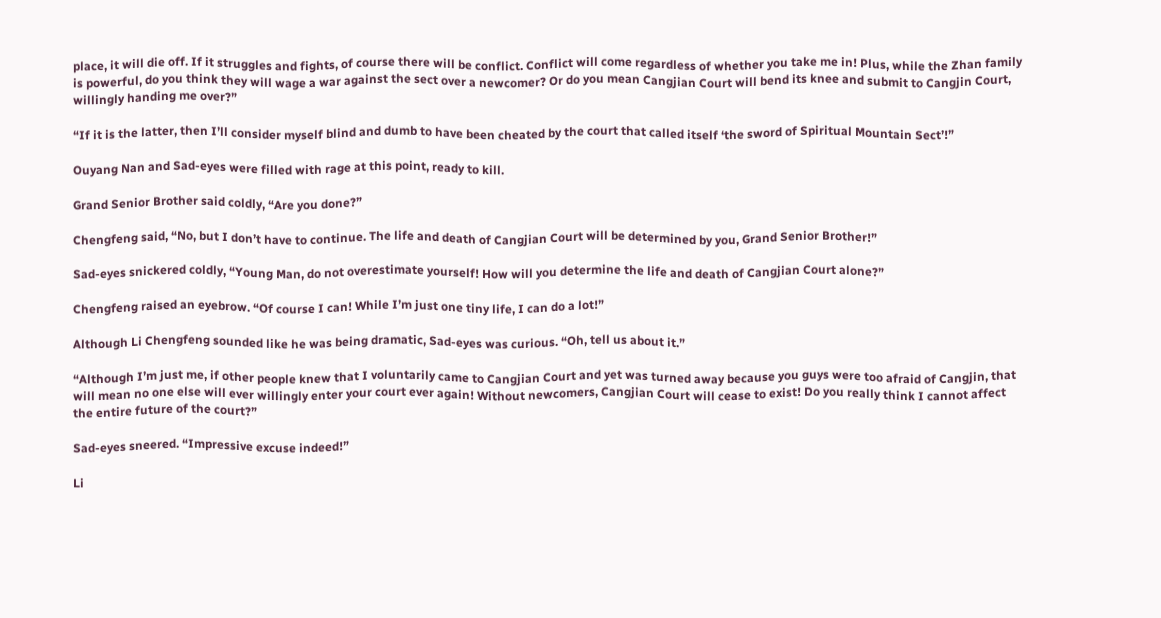place, it will die off. If it struggles and fights, of course there will be conflict. Conflict will come regardless of whether you take me in! Plus, while the Zhan family is powerful, do you think they will wage a war against the sect over a newcomer? Or do you mean Cangjian Court will bend its knee and submit to Cangjin Court, willingly handing me over?”

“If it is the latter, then I’ll consider myself blind and dumb to have been cheated by the court that called itself ‘the sword of Spiritual Mountain Sect’!”

Ouyang Nan and Sad-eyes were filled with rage at this point, ready to kill.

Grand Senior Brother said coldly, “Are you done?”

Chengfeng said, “No, but I don’t have to continue. The life and death of Cangjian Court will be determined by you, Grand Senior Brother!”

Sad-eyes snickered coldly, “Young Man, do not overestimate yourself! How will you determine the life and death of Cangjian Court alone?”

Chengfeng raised an eyebrow. “Of course I can! While I’m just one tiny life, I can do a lot!”

Although Li Chengfeng sounded like he was being dramatic, Sad-eyes was curious. “Oh, tell us about it.”

“Although I’m just me, if other people knew that I voluntarily came to Cangjian Court and yet was turned away because you guys were too afraid of Cangjin, that will mean no one else will ever willingly enter your court ever again! Without newcomers, Cangjian Court will cease to exist! Do you really think I cannot affect the entire future of the court?”

Sad-eyes sneered. “Impressive excuse indeed!”

Li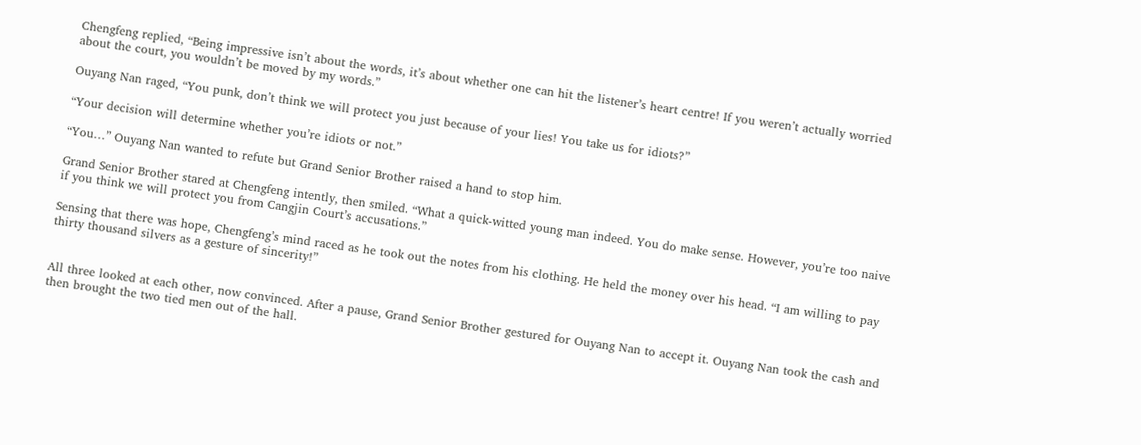Chengfeng replied, “Being impressive isn’t about the words, it’s about whether one can hit the listener’s heart centre! If you weren’t actually worried about the court, you wouldn’t be moved by my words.”

Ouyang Nan raged, “You punk, don’t think we will protect you just because of your lies! You take us for idiots?”

“Your decision will determine whether you’re idiots or not.”

“You…” Ouyang Nan wanted to refute but Grand Senior Brother raised a hand to stop him.

Grand Senior Brother stared at Chengfeng intently, then smiled. “What a quick-witted young man indeed. You do make sense. However, you’re too naive if you think we will protect you from Cangjin Court’s accusations.”

Sensing that there was hope, Chengfeng’s mind raced as he took out the notes from his clothing. He held the money over his head. “I am willing to pay thirty thousand silvers as a gesture of sincerity!”


All three looked at each other, now convinced. After a pause, Grand Senior Brother gestured for Ouyang Nan to accept it. Ouyang Nan took the cash and then brought the two tied men out of the hall.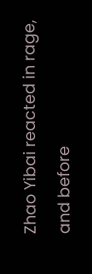Zhao Yibai reacted in rage, and before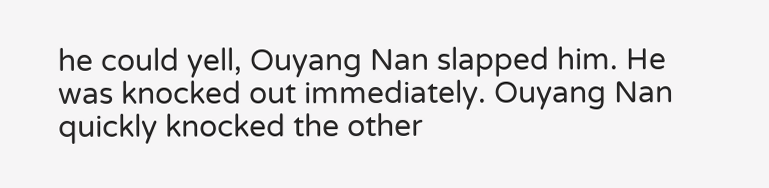he could yell, Ouyang Nan slapped him. He was knocked out immediately. Ouyang Nan quickly knocked the other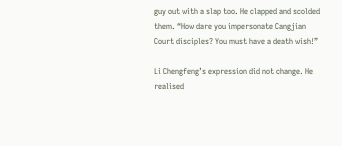guy out with a slap too. He clapped and scolded them. “How dare you impersonate Cangjian Court disciples? You must have a death wish!”

Li Chengfeng’s expression did not change. He realised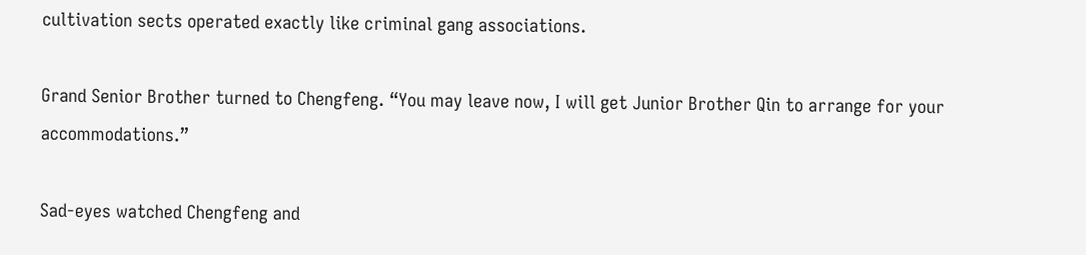cultivation sects operated exactly like criminal gang associations.

Grand Senior Brother turned to Chengfeng. “You may leave now, I will get Junior Brother Qin to arrange for your accommodations.”

Sad-eyes watched Chengfeng and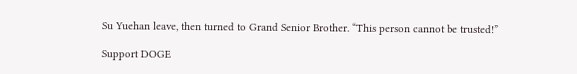Su Yuehan leave, then turned to Grand Senior Brother. “This person cannot be trusted!”

Support DOGE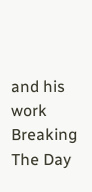and his work Breaking The Day